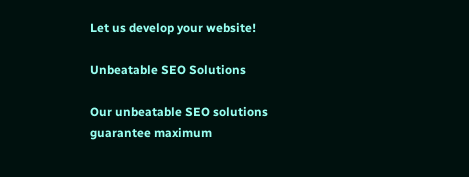Let us develop your website!

Unbeatable SEO Solutions

Our unbeatable SEO solutions guarantee maximum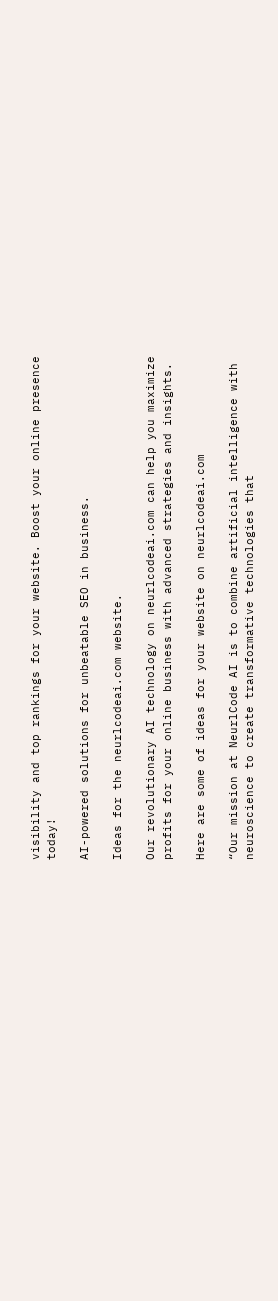visibility and top rankings for your website. Boost your online presence today!

AI-powered solutions for unbeatable SEO in business.

Ideas for the neurlcodeai.com website.

Our revolutionary AI technology on neurlcodeai.com can help you maximize profits for your online business with advanced strategies and insights.

Here are some of ideas for your website on neurlcodeai.com

“Our mission at NeurlCode AI is to combine artificial intelligence with neuroscience to create transformative technologies that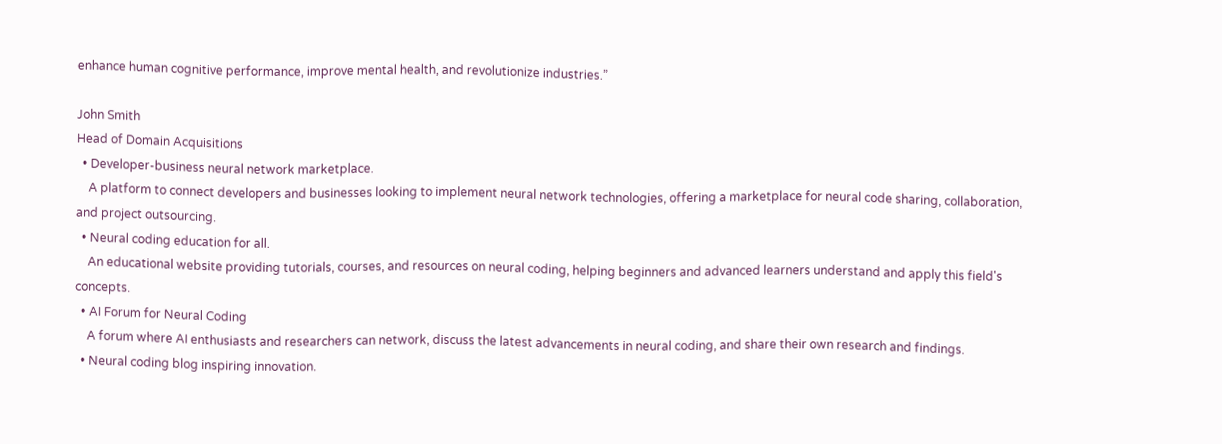enhance human cognitive performance, improve mental health, and revolutionize industries.”

John Smith
Head of Domain Acquisitions
  • Developer-business neural network marketplace.
    A platform to connect developers and businesses looking to implement neural network technologies, offering a marketplace for neural code sharing, collaboration, and project outsourcing.
  • Neural coding education for all.
    An educational website providing tutorials, courses, and resources on neural coding, helping beginners and advanced learners understand and apply this field's concepts.
  • AI Forum for Neural Coding
    A forum where AI enthusiasts and researchers can network, discuss the latest advancements in neural coding, and share their own research and findings.
  • Neural coding blog inspiring innovation.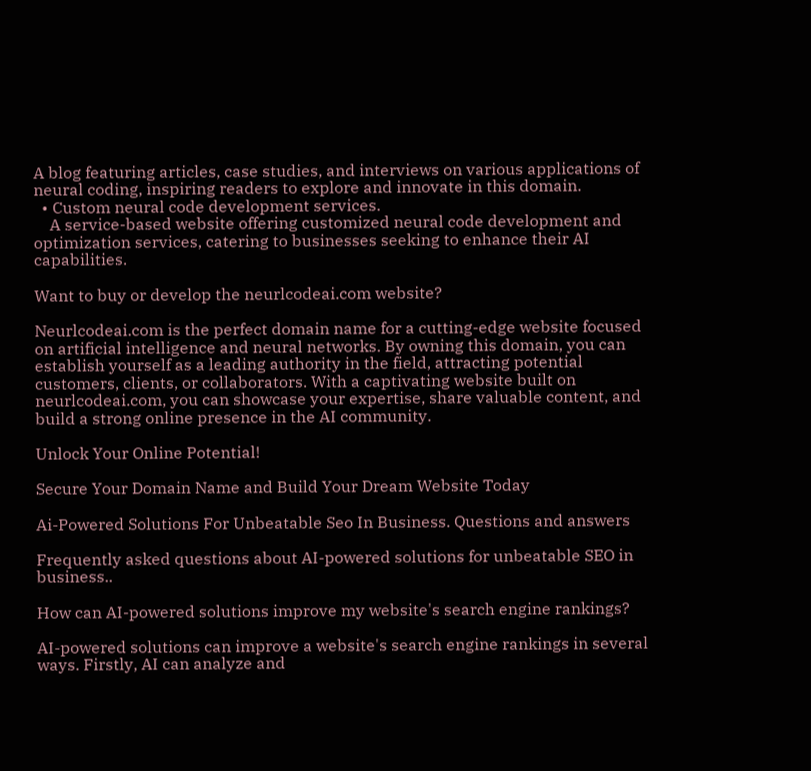A blog featuring articles, case studies, and interviews on various applications of neural coding, inspiring readers to explore and innovate in this domain.
  • Custom neural code development services.
    A service-based website offering customized neural code development and optimization services, catering to businesses seeking to enhance their AI capabilities.

Want to buy or develop the neurlcodeai.com website?

Neurlcodeai.com is the perfect domain name for a cutting-edge website focused on artificial intelligence and neural networks. By owning this domain, you can establish yourself as a leading authority in the field, attracting potential customers, clients, or collaborators. With a captivating website built on neurlcodeai.com, you can showcase your expertise, share valuable content, and build a strong online presence in the AI community.

Unlock Your Online Potential!

Secure Your Domain Name and Build Your Dream Website Today

Ai-Powered Solutions For Unbeatable Seo In Business. Questions and answers

Frequently asked questions about AI-powered solutions for unbeatable SEO in business..

How can AI-powered solutions improve my website's search engine rankings?

AI-powered solutions can improve a website's search engine rankings in several ways. Firstly, AI can analyze and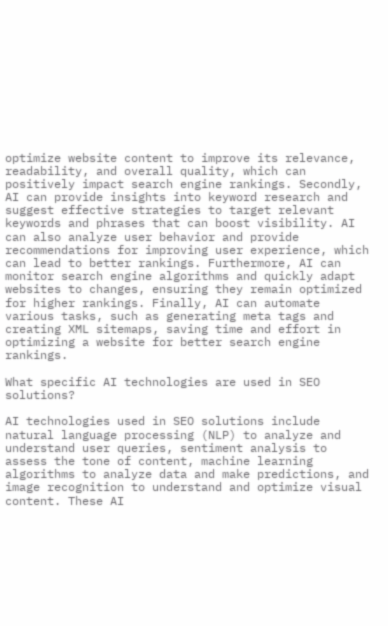optimize website content to improve its relevance, readability, and overall quality, which can positively impact search engine rankings. Secondly, AI can provide insights into keyword research and suggest effective strategies to target relevant keywords and phrases that can boost visibility. AI can also analyze user behavior and provide recommendations for improving user experience, which can lead to better rankings. Furthermore, AI can monitor search engine algorithms and quickly adapt websites to changes, ensuring they remain optimized for higher rankings. Finally, AI can automate various tasks, such as generating meta tags and creating XML sitemaps, saving time and effort in optimizing a website for better search engine rankings.

What specific AI technologies are used in SEO solutions?

AI technologies used in SEO solutions include natural language processing (NLP) to analyze and understand user queries, sentiment analysis to assess the tone of content, machine learning algorithms to analyze data and make predictions, and image recognition to understand and optimize visual content. These AI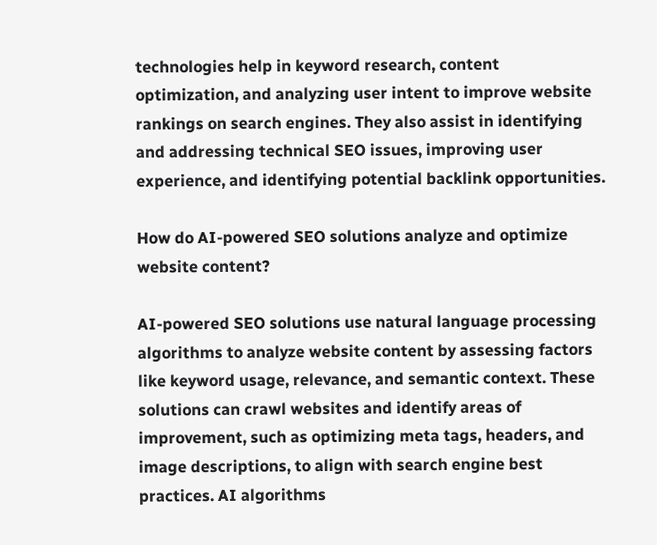technologies help in keyword research, content optimization, and analyzing user intent to improve website rankings on search engines. They also assist in identifying and addressing technical SEO issues, improving user experience, and identifying potential backlink opportunities.

How do AI-powered SEO solutions analyze and optimize website content?

AI-powered SEO solutions use natural language processing algorithms to analyze website content by assessing factors like keyword usage, relevance, and semantic context. These solutions can crawl websites and identify areas of improvement, such as optimizing meta tags, headers, and image descriptions, to align with search engine best practices. AI algorithms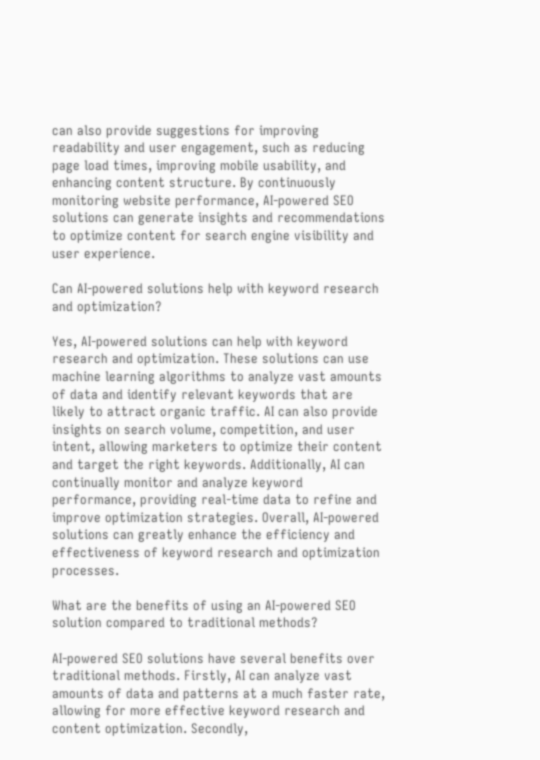can also provide suggestions for improving readability and user engagement, such as reducing page load times, improving mobile usability, and enhancing content structure. By continuously monitoring website performance, AI-powered SEO solutions can generate insights and recommendations to optimize content for search engine visibility and user experience.

Can AI-powered solutions help with keyword research and optimization?

Yes, AI-powered solutions can help with keyword research and optimization. These solutions can use machine learning algorithms to analyze vast amounts of data and identify relevant keywords that are likely to attract organic traffic. AI can also provide insights on search volume, competition, and user intent, allowing marketers to optimize their content and target the right keywords. Additionally, AI can continually monitor and analyze keyword performance, providing real-time data to refine and improve optimization strategies. Overall, AI-powered solutions can greatly enhance the efficiency and effectiveness of keyword research and optimization processes.

What are the benefits of using an AI-powered SEO solution compared to traditional methods?

AI-powered SEO solutions have several benefits over traditional methods. Firstly, AI can analyze vast amounts of data and patterns at a much faster rate, allowing for more effective keyword research and content optimization. Secondly,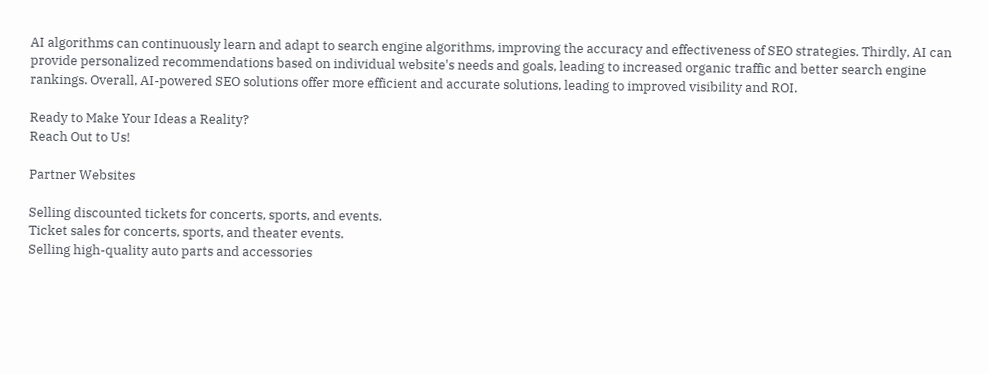AI algorithms can continuously learn and adapt to search engine algorithms, improving the accuracy and effectiveness of SEO strategies. Thirdly, AI can provide personalized recommendations based on individual website's needs and goals, leading to increased organic traffic and better search engine rankings. Overall, AI-powered SEO solutions offer more efficient and accurate solutions, leading to improved visibility and ROI.

Ready to Make Your Ideas a Reality?
Reach Out to Us!

Partner Websites

Selling discounted tickets for concerts, sports, and events.
Ticket sales for concerts, sports, and theater events.
Selling high-quality auto parts and accessories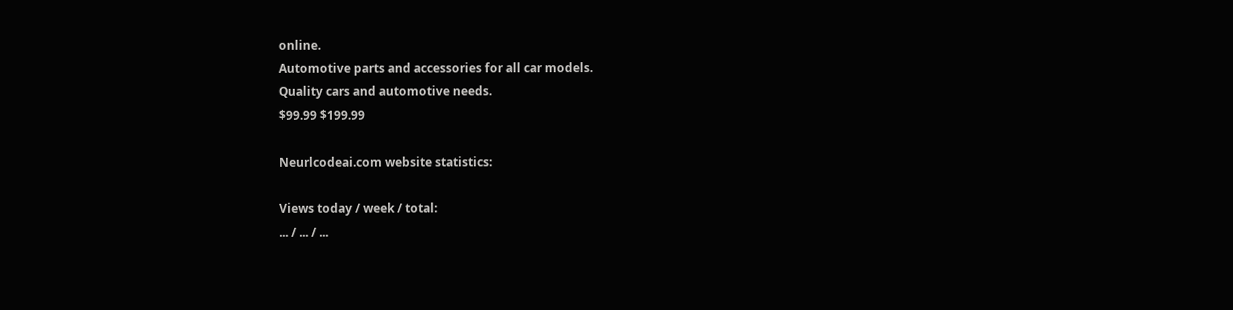online.
Automotive parts and accessories for all car models.
Quality cars and automotive needs.
$99.99 $199.99

Neurlcodeai.com website statistics:

Views today / week / total:
... / ... / ...